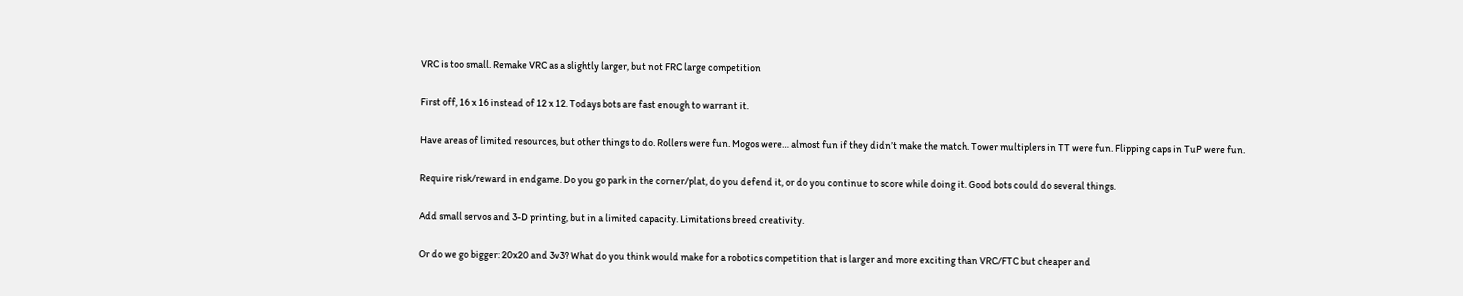VRC is too small. Remake VRC as a slightly larger, but not FRC large competition

First off, 16 x 16 instead of 12 x 12. Todays bots are fast enough to warrant it.

Have areas of limited resources, but other things to do. Rollers were fun. Mogos were… almost fun if they didn’t make the match. Tower multiplers in TT were fun. Flipping caps in TuP were fun.

Require risk/reward in endgame. Do you go park in the corner/plat, do you defend it, or do you continue to score while doing it. Good bots could do several things.

Add small servos and 3-D printing, but in a limited capacity. Limitations breed creativity.

Or do we go bigger: 20x20 and 3v3? What do you think would make for a robotics competition that is larger and more exciting than VRC/FTC but cheaper and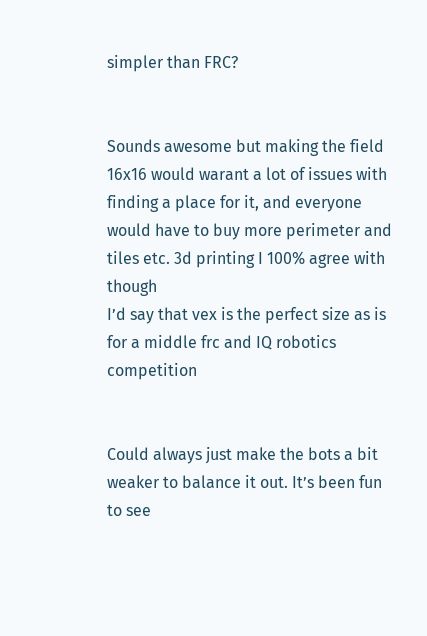simpler than FRC?


Sounds awesome but making the field 16x16 would warant a lot of issues with finding a place for it, and everyone would have to buy more perimeter and tiles etc. 3d printing I 100% agree with though
I’d say that vex is the perfect size as is for a middle frc and IQ robotics competition


Could always just make the bots a bit weaker to balance it out. It’s been fun to see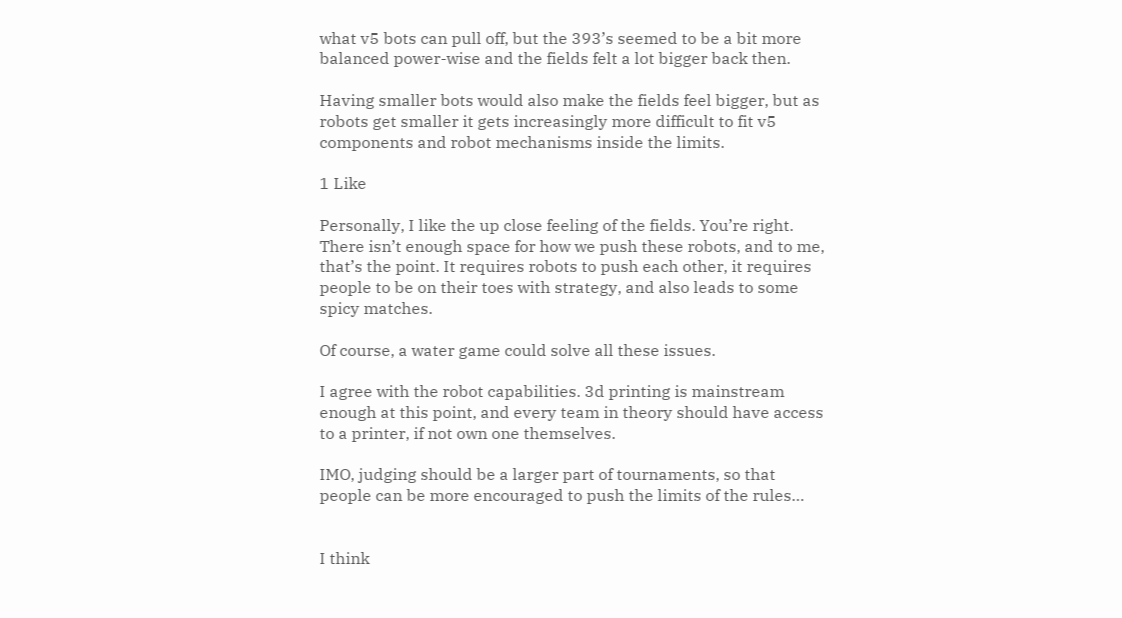what v5 bots can pull off, but the 393’s seemed to be a bit more balanced power-wise and the fields felt a lot bigger back then.

Having smaller bots would also make the fields feel bigger, but as robots get smaller it gets increasingly more difficult to fit v5 components and robot mechanisms inside the limits.

1 Like

Personally, I like the up close feeling of the fields. You’re right. There isn’t enough space for how we push these robots, and to me, that’s the point. It requires robots to push each other, it requires people to be on their toes with strategy, and also leads to some spicy matches.

Of course, a water game could solve all these issues.

I agree with the robot capabilities. 3d printing is mainstream enough at this point, and every team in theory should have access to a printer, if not own one themselves.

IMO, judging should be a larger part of tournaments, so that people can be more encouraged to push the limits of the rules…


I think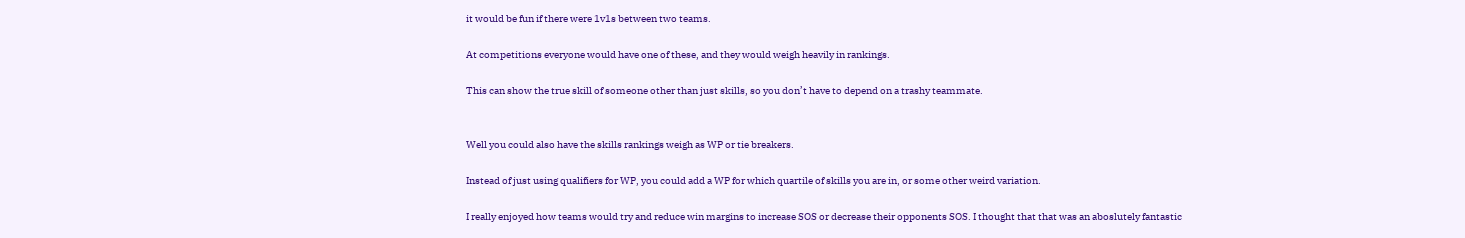it would be fun if there were 1v1s between two teams.

At competitions everyone would have one of these, and they would weigh heavily in rankings.

This can show the true skill of someone other than just skills, so you don’t have to depend on a trashy teammate.


Well you could also have the skills rankings weigh as WP or tie breakers.

Instead of just using qualifiers for WP, you could add a WP for which quartile of skills you are in, or some other weird variation.

I really enjoyed how teams would try and reduce win margins to increase SOS or decrease their opponents SOS. I thought that that was an aboslutely fantastic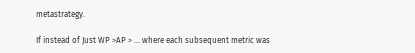metastrategy.

If instead of Just WP >AP > … where each subsequent metric was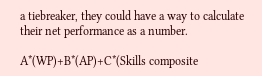a tiebreaker, they could have a way to calculate their net performance as a number.

A*(WP)+B*(AP)+C*(Skills composite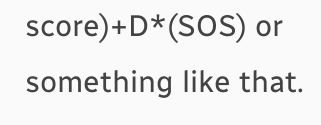score)+D*(SOS) or something like that.